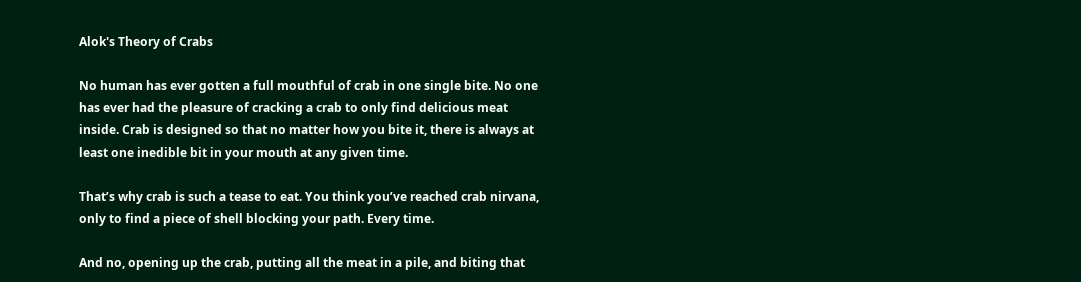Alok's Theory of Crabs

No human has ever gotten a full mouthful of crab in one single bite. No one has ever had the pleasure of cracking a crab to only find delicious meat inside. Crab is designed so that no matter how you bite it, there is always at least one inedible bit in your mouth at any given time.

That’s why crab is such a tease to eat. You think you’ve reached crab nirvana, only to find a piece of shell blocking your path. Every time.

And no, opening up the crab, putting all the meat in a pile, and biting that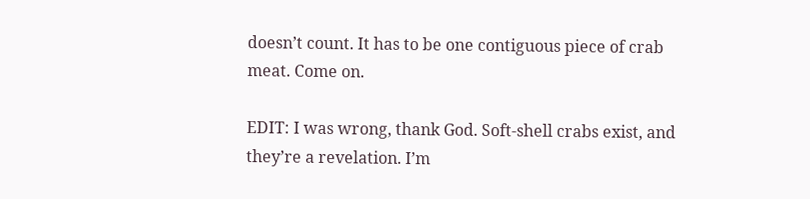doesn’t count. It has to be one contiguous piece of crab meat. Come on.

EDIT: I was wrong, thank God. Soft-shell crabs exist, and they’re a revelation. I’m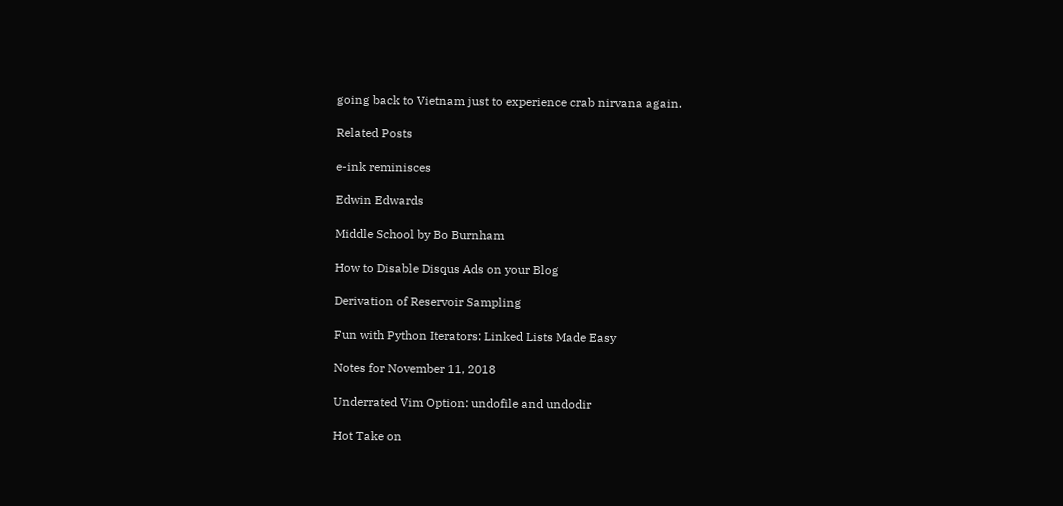going back to Vietnam just to experience crab nirvana again.

Related Posts

e-ink reminisces

Edwin Edwards

Middle School by Bo Burnham

How to Disable Disqus Ads on your Blog

Derivation of Reservoir Sampling

Fun with Python Iterators: Linked Lists Made Easy

Notes for November 11, 2018

Underrated Vim Option: undofile and undodir

Hot Take on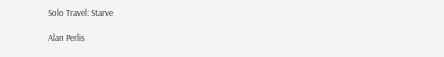Solo Travel: Starve

Alan Perlis